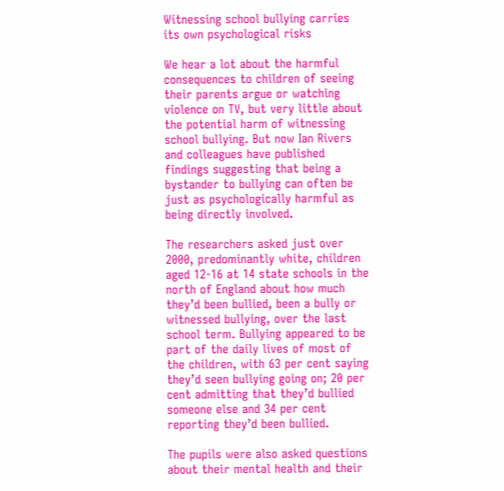Witnessing school bullying carries its own psychological risks

We hear a lot about the harmful consequences to children of seeing their parents argue or watching violence on TV, but very little about the potential harm of witnessing school bullying. But now Ian Rivers and colleagues have published findings suggesting that being a bystander to bullying can often be just as psychologically harmful as being directly involved.

The researchers asked just over 2000, predominantly white, children aged 12-16 at 14 state schools in the north of England about how much they’d been bullied, been a bully or witnessed bullying, over the last school term. Bullying appeared to be part of the daily lives of most of the children, with 63 per cent saying they’d seen bullying going on; 20 per cent admitting that they’d bullied someone else and 34 per cent reporting they’d been bullied.

The pupils were also asked questions about their mental health and their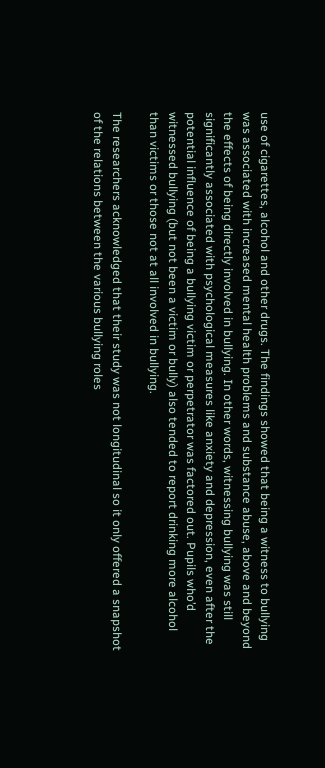use of cigarettes, alcohol and other drugs. The findings showed that being a witness to bullying was associated with increased mental health problems and substance abuse, above and beyond the effects of being directly involved in bullying. In other words, witnessing bullying was still significantly associated with psychological measures like anxiety and depression, even after the potential influence of being a bullying victim or perpetrator was factored out. Pupils who’d witnessed bullying (but not been a victim or bully) also tended to report drinking more alcohol than victims or those not at all involved in bullying.

The researchers acknowledged that their study was not longitudinal so it only offered a snapshot of the relations between the various bullying roles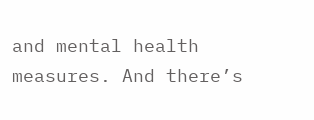and mental health measures. And there’s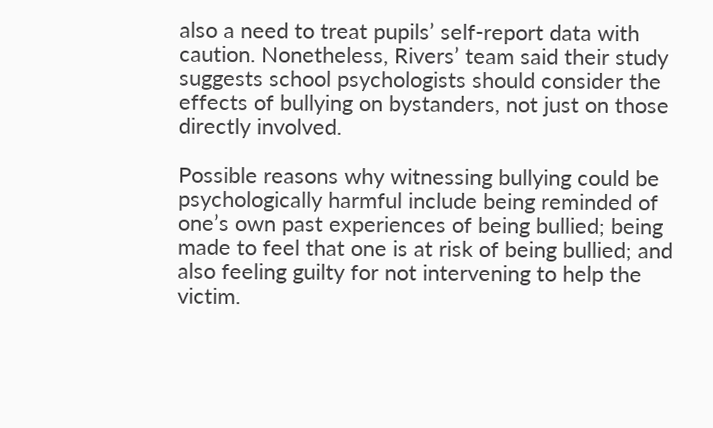also a need to treat pupils’ self-report data with caution. Nonetheless, Rivers’ team said their study suggests school psychologists should consider the effects of bullying on bystanders, not just on those directly involved.

Possible reasons why witnessing bullying could be psychologically harmful include being reminded of one’s own past experiences of being bullied; being made to feel that one is at risk of being bullied; and also feeling guilty for not intervening to help the victim.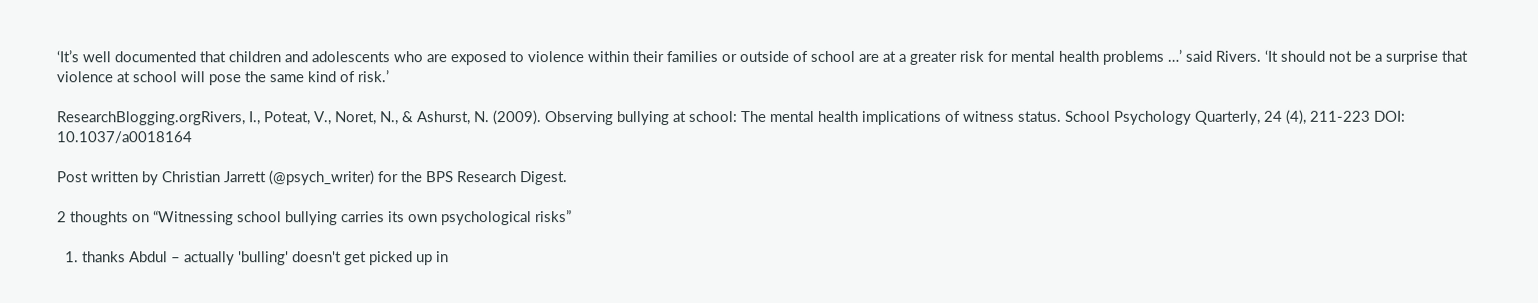‘It’s well documented that children and adolescents who are exposed to violence within their families or outside of school are at a greater risk for mental health problems …’ said Rivers. ‘It should not be a surprise that violence at school will pose the same kind of risk.’

ResearchBlogging.orgRivers, I., Poteat, V., Noret, N., & Ashurst, N. (2009). Observing bullying at school: The mental health implications of witness status. School Psychology Quarterly, 24 (4), 211-223 DOI: 10.1037/a0018164

Post written by Christian Jarrett (@psych_writer) for the BPS Research Digest.

2 thoughts on “Witnessing school bullying carries its own psychological risks”

  1. thanks Abdul – actually 'bulling' doesn't get picked up in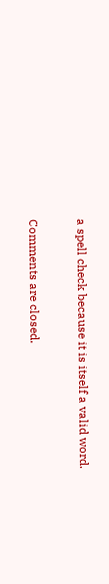a spell check because it is itself a valid word.

Comments are closed.